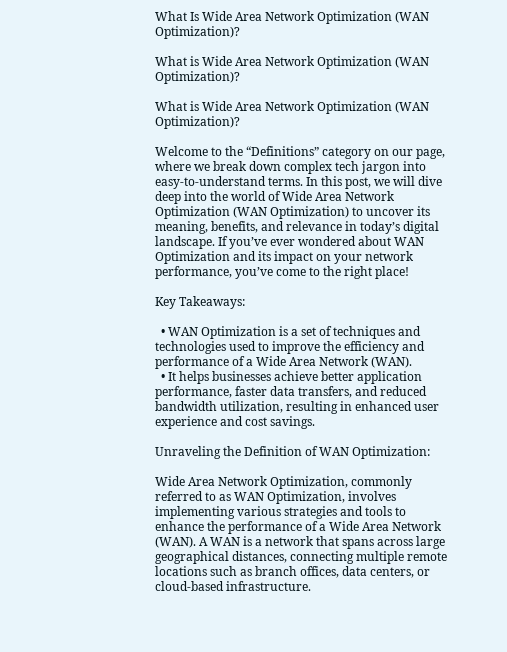What Is Wide Area Network Optimization (WAN Optimization)?

What is Wide Area Network Optimization (WAN Optimization)?

What is Wide Area Network Optimization (WAN Optimization)?

Welcome to the “Definitions” category on our page, where we break down complex tech jargon into easy-to-understand terms. In this post, we will dive deep into the world of Wide Area Network Optimization (WAN Optimization) to uncover its meaning, benefits, and relevance in today’s digital landscape. If you’ve ever wondered about WAN Optimization and its impact on your network performance, you’ve come to the right place!

Key Takeaways:

  • WAN Optimization is a set of techniques and technologies used to improve the efficiency and performance of a Wide Area Network (WAN).
  • It helps businesses achieve better application performance, faster data transfers, and reduced bandwidth utilization, resulting in enhanced user experience and cost savings.

Unraveling the Definition of WAN Optimization:

Wide Area Network Optimization, commonly referred to as WAN Optimization, involves implementing various strategies and tools to enhance the performance of a Wide Area Network (WAN). A WAN is a network that spans across large geographical distances, connecting multiple remote locations such as branch offices, data centers, or cloud-based infrastructure.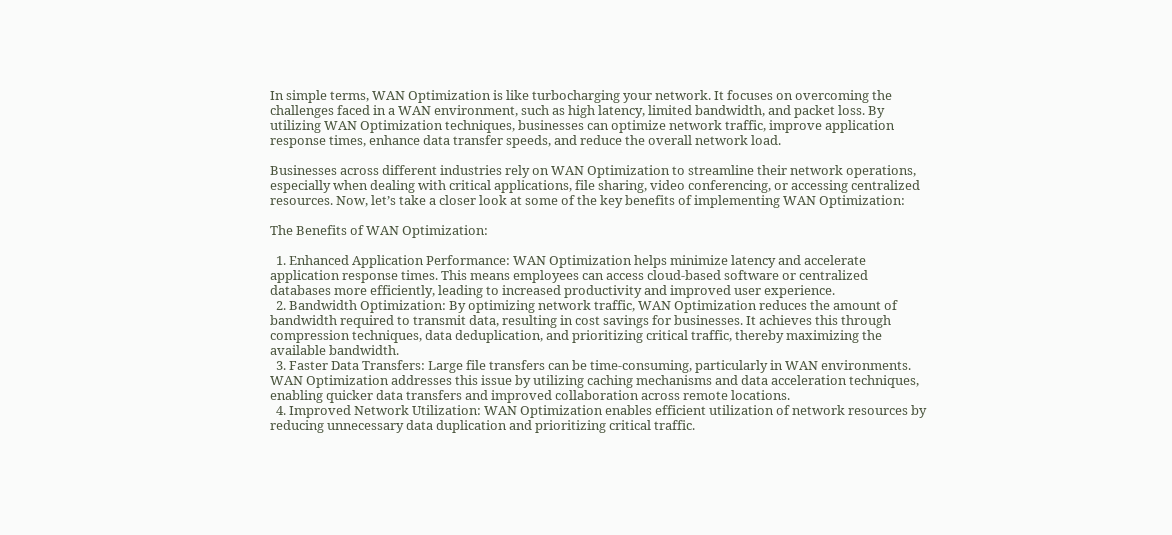In simple terms, WAN Optimization is like turbocharging your network. It focuses on overcoming the challenges faced in a WAN environment, such as high latency, limited bandwidth, and packet loss. By utilizing WAN Optimization techniques, businesses can optimize network traffic, improve application response times, enhance data transfer speeds, and reduce the overall network load.

Businesses across different industries rely on WAN Optimization to streamline their network operations, especially when dealing with critical applications, file sharing, video conferencing, or accessing centralized resources. Now, let’s take a closer look at some of the key benefits of implementing WAN Optimization:

The Benefits of WAN Optimization:

  1. Enhanced Application Performance: WAN Optimization helps minimize latency and accelerate application response times. This means employees can access cloud-based software or centralized databases more efficiently, leading to increased productivity and improved user experience.
  2. Bandwidth Optimization: By optimizing network traffic, WAN Optimization reduces the amount of bandwidth required to transmit data, resulting in cost savings for businesses. It achieves this through compression techniques, data deduplication, and prioritizing critical traffic, thereby maximizing the available bandwidth.
  3. Faster Data Transfers: Large file transfers can be time-consuming, particularly in WAN environments. WAN Optimization addresses this issue by utilizing caching mechanisms and data acceleration techniques, enabling quicker data transfers and improved collaboration across remote locations.
  4. Improved Network Utilization: WAN Optimization enables efficient utilization of network resources by reducing unnecessary data duplication and prioritizing critical traffic.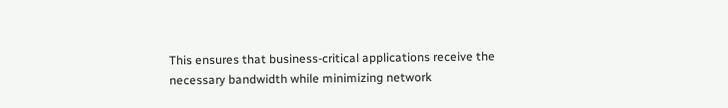This ensures that business-critical applications receive the necessary bandwidth while minimizing network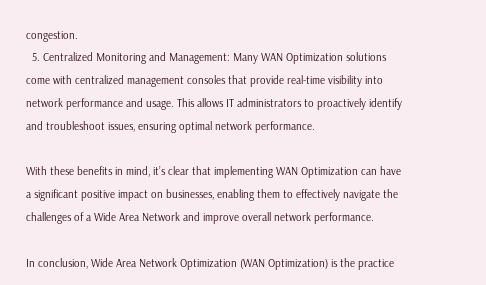congestion.
  5. Centralized Monitoring and Management: Many WAN Optimization solutions come with centralized management consoles that provide real-time visibility into network performance and usage. This allows IT administrators to proactively identify and troubleshoot issues, ensuring optimal network performance.

With these benefits in mind, it’s clear that implementing WAN Optimization can have a significant positive impact on businesses, enabling them to effectively navigate the challenges of a Wide Area Network and improve overall network performance.

In conclusion, Wide Area Network Optimization (WAN Optimization) is the practice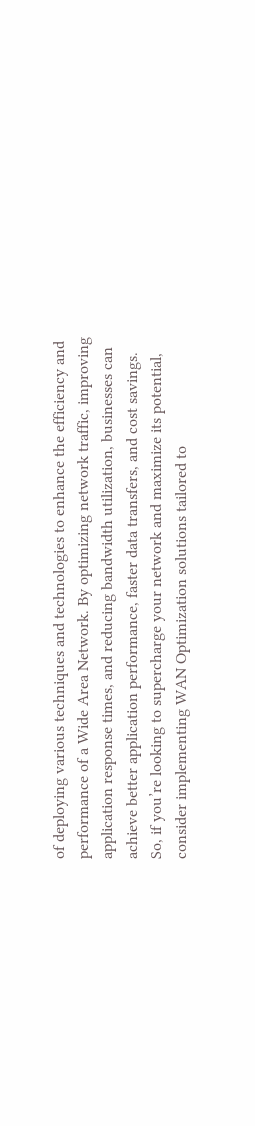of deploying various techniques and technologies to enhance the efficiency and performance of a Wide Area Network. By optimizing network traffic, improving application response times, and reducing bandwidth utilization, businesses can achieve better application performance, faster data transfers, and cost savings. So, if you’re looking to supercharge your network and maximize its potential, consider implementing WAN Optimization solutions tailored to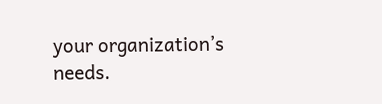your organization’s needs.